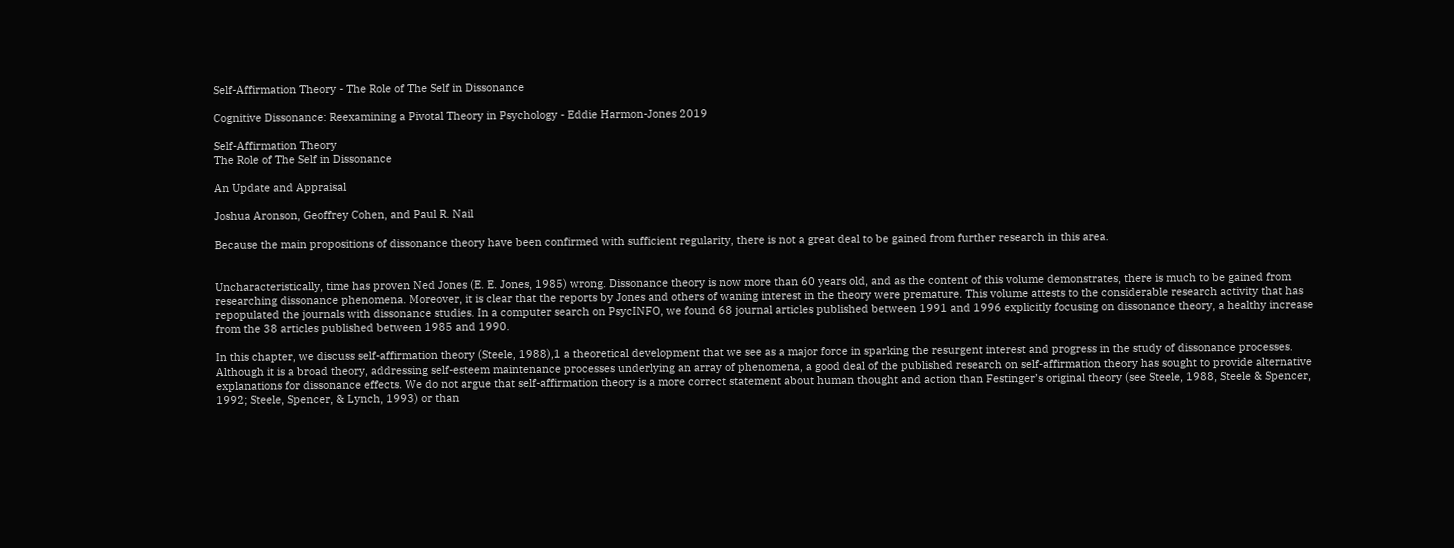Self-Affirmation Theory - The Role of The Self in Dissonance

Cognitive Dissonance: Reexamining a Pivotal Theory in Psychology - Eddie Harmon-Jones 2019

Self-Affirmation Theory
The Role of The Self in Dissonance

An Update and Appraisal

Joshua Aronson, Geoffrey Cohen, and Paul R. Nail

Because the main propositions of dissonance theory have been confirmed with sufficient regularity, there is not a great deal to be gained from further research in this area.


Uncharacteristically, time has proven Ned Jones (E. E. Jones, 1985) wrong. Dissonance theory is now more than 60 years old, and as the content of this volume demonstrates, there is much to be gained from researching dissonance phenomena. Moreover, it is clear that the reports by Jones and others of waning interest in the theory were premature. This volume attests to the considerable research activity that has repopulated the journals with dissonance studies. In a computer search on PsycINFO, we found 68 journal articles published between 1991 and 1996 explicitly focusing on dissonance theory, a healthy increase from the 38 articles published between 1985 and 1990.

In this chapter, we discuss self-affirmation theory (Steele, 1988),1 a theoretical development that we see as a major force in sparking the resurgent interest and progress in the study of dissonance processes. Although it is a broad theory, addressing self-esteem maintenance processes underlying an array of phenomena, a good deal of the published research on self-affirmation theory has sought to provide alternative explanations for dissonance effects. We do not argue that self-affirmation theory is a more correct statement about human thought and action than Festinger’s original theory (see Steele, 1988, Steele & Spencer, 1992; Steele, Spencer, & Lynch, 1993) or than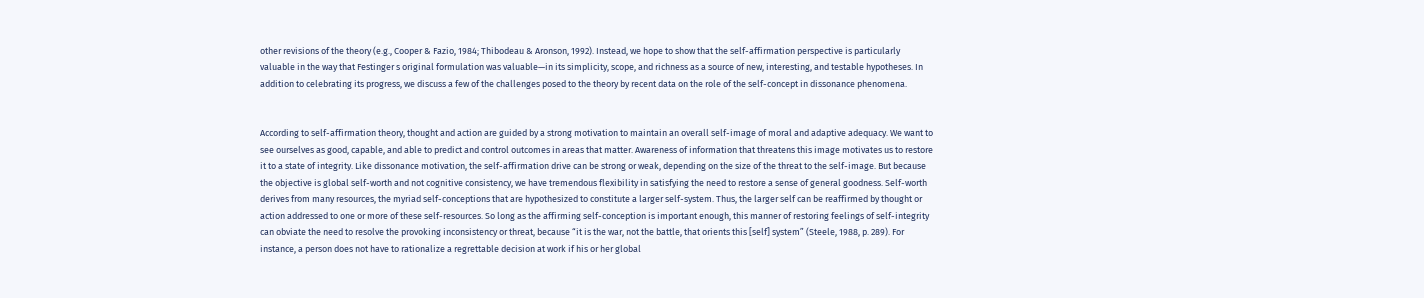other revisions of the theory (e.g., Cooper & Fazio, 1984; Thibodeau & Aronson, 1992). Instead, we hope to show that the self-affirmation perspective is particularly valuable in the way that Festinger s original formulation was valuable—in its simplicity, scope, and richness as a source of new, interesting, and testable hypotheses. In addition to celebrating its progress, we discuss a few of the challenges posed to the theory by recent data on the role of the self-concept in dissonance phenomena.


According to self-affirmation theory, thought and action are guided by a strong motivation to maintain an overall self-image of moral and adaptive adequacy. We want to see ourselves as good, capable, and able to predict and control outcomes in areas that matter. Awareness of information that threatens this image motivates us to restore it to a state of integrity. Like dissonance motivation, the self-affirmation drive can be strong or weak, depending on the size of the threat to the self-image. But because the objective is global self-worth and not cognitive consistency, we have tremendous flexibility in satisfying the need to restore a sense of general goodness. Self-worth derives from many resources, the myriad self-conceptions that are hypothesized to constitute a larger self-system. Thus, the larger self can be reaffirmed by thought or action addressed to one or more of these self-resources. So long as the affirming self-conception is important enough, this manner of restoring feelings of self-integrity can obviate the need to resolve the provoking inconsistency or threat, because “it is the war, not the battle, that orients this [self] system” (Steele, 1988, p. 289). For instance, a person does not have to rationalize a regrettable decision at work if his or her global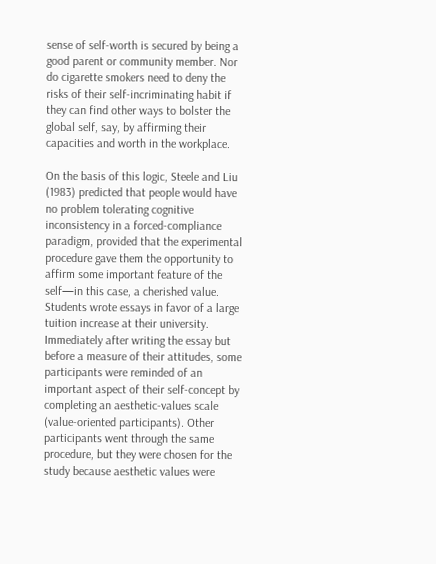sense of self-worth is secured by being a good parent or community member. Nor do cigarette smokers need to deny the risks of their self-incriminating habit if they can find other ways to bolster the global self, say, by affirming their capacities and worth in the workplace.

On the basis of this logic, Steele and Liu (1983) predicted that people would have no problem tolerating cognitive inconsistency in a forced-compliance paradigm, provided that the experimental procedure gave them the opportunity to affirm some important feature of the self—in this case, a cherished value. Students wrote essays in favor of a large tuition increase at their university. Immediately after writing the essay but before a measure of their attitudes, some participants were reminded of an important aspect of their self-concept by completing an aesthetic-values scale (value-oriented participants). Other participants went through the same procedure, but they were chosen for the study because aesthetic values were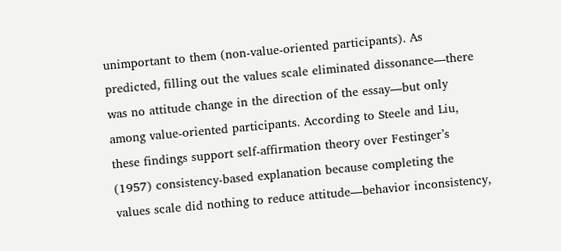unimportant to them (non-value-oriented participants). As predicted, filling out the values scale eliminated dissonance—there was no attitude change in the direction of the essay—but only among value-oriented participants. According to Steele and Liu, these findings support self-affirmation theory over Festinger’s (1957) consistency-based explanation because completing the values scale did nothing to reduce attitude—behavior inconsistency,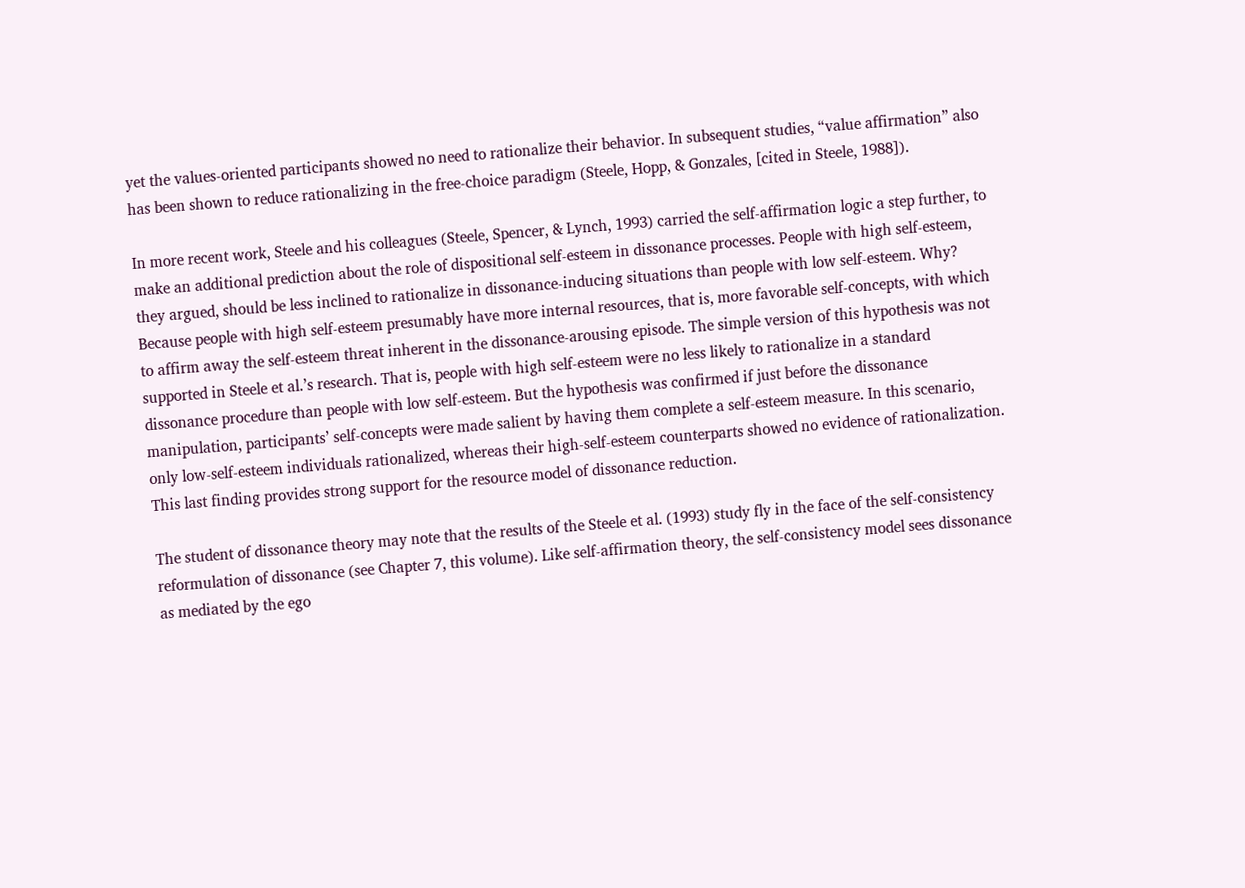yet the values-oriented participants showed no need to rationalize their behavior. In subsequent studies, “value affirmation” also has been shown to reduce rationalizing in the free-choice paradigm (Steele, Hopp, & Gonzales, [cited in Steele, 1988]).

In more recent work, Steele and his colleagues (Steele, Spencer, & Lynch, 1993) carried the self-affirmation logic a step further, to make an additional prediction about the role of dispositional self-esteem in dissonance processes. People with high self-esteem, they argued, should be less inclined to rationalize in dissonance-inducing situations than people with low self-esteem. Why? Because people with high self-esteem presumably have more internal resources, that is, more favorable self-concepts, with which to affirm away the self-esteem threat inherent in the dissonance-arousing episode. The simple version of this hypothesis was not supported in Steele et al.’s research. That is, people with high self-esteem were no less likely to rationalize in a standard dissonance procedure than people with low self-esteem. But the hypothesis was confirmed if just before the dissonance manipulation, participants’ self-concepts were made salient by having them complete a self-esteem measure. In this scenario, only low-self-esteem individuals rationalized, whereas their high-self-esteem counterparts showed no evidence of rationalization. This last finding provides strong support for the resource model of dissonance reduction.

The student of dissonance theory may note that the results of the Steele et al. (1993) study fly in the face of the self-consistency reformulation of dissonance (see Chapter 7, this volume). Like self-affirmation theory, the self-consistency model sees dissonance as mediated by the ego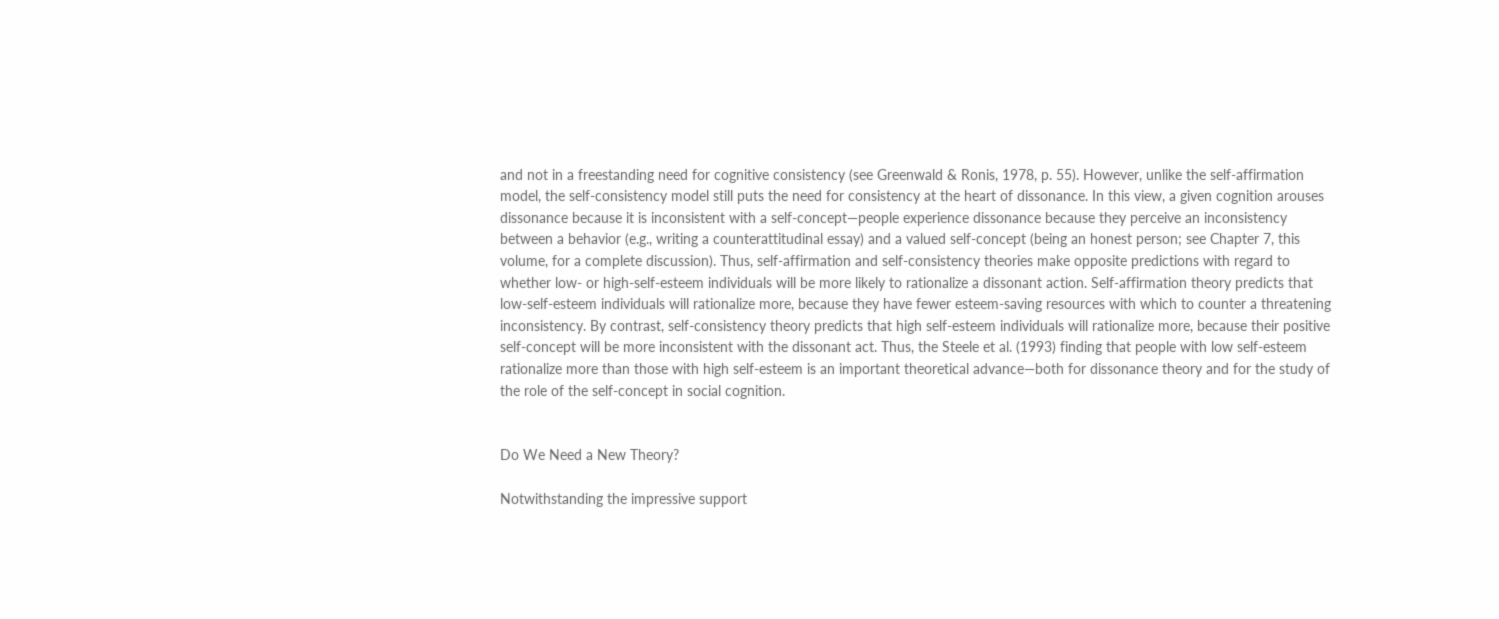and not in a freestanding need for cognitive consistency (see Greenwald & Ronis, 1978, p. 55). However, unlike the self-affirmation model, the self-consistency model still puts the need for consistency at the heart of dissonance. In this view, a given cognition arouses dissonance because it is inconsistent with a self-concept—people experience dissonance because they perceive an inconsistency between a behavior (e.g., writing a counterattitudinal essay) and a valued self-concept (being an honest person; see Chapter 7, this volume, for a complete discussion). Thus, self-affirmation and self-consistency theories make opposite predictions with regard to whether low- or high-self-esteem individuals will be more likely to rationalize a dissonant action. Self-affirmation theory predicts that low-self-esteem individuals will rationalize more, because they have fewer esteem-saving resources with which to counter a threatening inconsistency. By contrast, self-consistency theory predicts that high self-esteem individuals will rationalize more, because their positive self-concept will be more inconsistent with the dissonant act. Thus, the Steele et al. (1993) finding that people with low self-esteem rationalize more than those with high self-esteem is an important theoretical advance—both for dissonance theory and for the study of the role of the self-concept in social cognition.


Do We Need a New Theory?

Notwithstanding the impressive support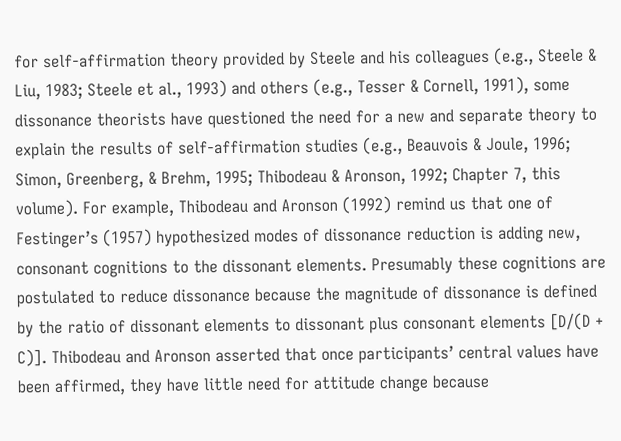for self-affirmation theory provided by Steele and his colleagues (e.g., Steele & Liu, 1983; Steele et al., 1993) and others (e.g., Tesser & Cornell, 1991), some dissonance theorists have questioned the need for a new and separate theory to explain the results of self-affirmation studies (e.g., Beauvois & Joule, 1996; Simon, Greenberg, & Brehm, 1995; Thibodeau & Aronson, 1992; Chapter 7, this volume). For example, Thibodeau and Aronson (1992) remind us that one of Festinger’s (1957) hypothesized modes of dissonance reduction is adding new, consonant cognitions to the dissonant elements. Presumably these cognitions are postulated to reduce dissonance because the magnitude of dissonance is defined by the ratio of dissonant elements to dissonant plus consonant elements [D/(D + C)]. Thibodeau and Aronson asserted that once participants’ central values have been affirmed, they have little need for attitude change because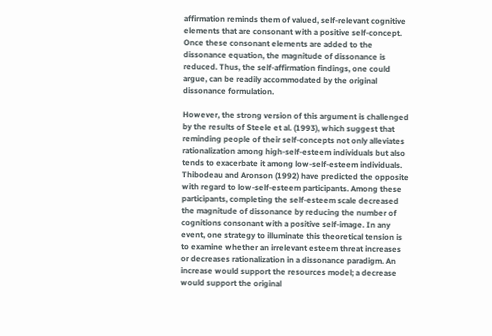affirmation reminds them of valued, self-relevant cognitive elements that are consonant with a positive self-concept. Once these consonant elements are added to the dissonance equation, the magnitude of dissonance is reduced. Thus, the self-affirmation findings, one could argue, can be readily accommodated by the original dissonance formulation.

However, the strong version of this argument is challenged by the results of Steele et al. (1993), which suggest that reminding people of their self-concepts not only alleviates rationalization among high-self-esteem individuals but also tends to exacerbate it among low-self-esteem individuals. Thibodeau and Aronson (1992) have predicted the opposite with regard to low-self-esteem participants. Among these participants, completing the self-esteem scale decreased the magnitude of dissonance by reducing the number of cognitions consonant with a positive self-image. In any event, one strategy to illuminate this theoretical tension is to examine whether an irrelevant esteem threat increases or decreases rationalization in a dissonance paradigm. An increase would support the resources model; a decrease would support the original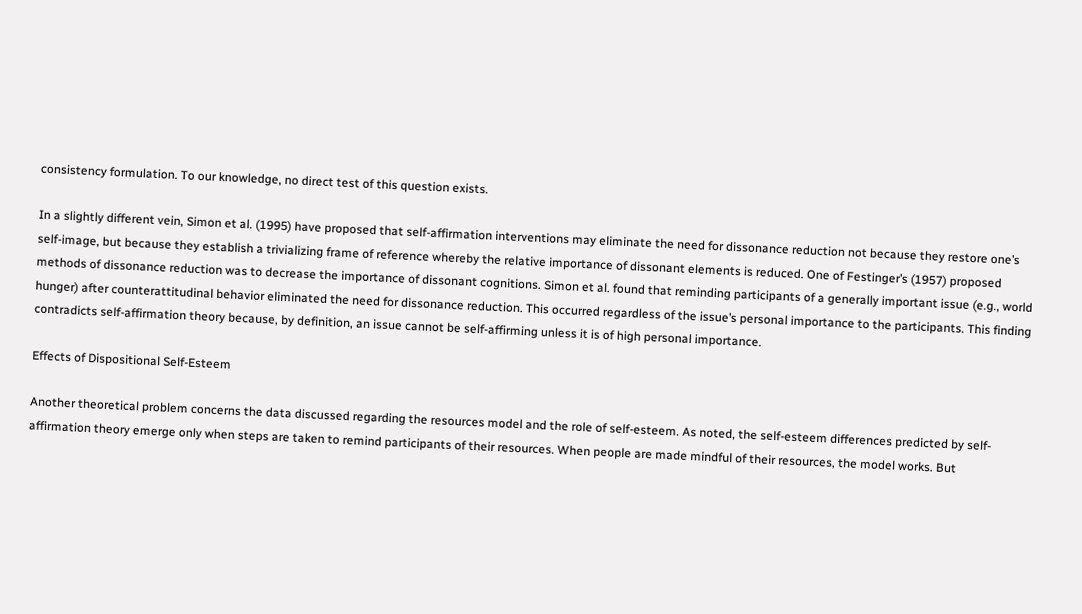consistency formulation. To our knowledge, no direct test of this question exists.

In a slightly different vein, Simon et al. (1995) have proposed that self-affirmation interventions may eliminate the need for dissonance reduction not because they restore one’s self-image, but because they establish a trivializing frame of reference whereby the relative importance of dissonant elements is reduced. One of Festinger’s (1957) proposed methods of dissonance reduction was to decrease the importance of dissonant cognitions. Simon et al. found that reminding participants of a generally important issue (e.g., world hunger) after counterattitudinal behavior eliminated the need for dissonance reduction. This occurred regardless of the issue’s personal importance to the participants. This finding contradicts self-affirmation theory because, by definition, an issue cannot be self-affirming unless it is of high personal importance.

Effects of Dispositional Self-Esteem

Another theoretical problem concerns the data discussed regarding the resources model and the role of self-esteem. As noted, the self-esteem differences predicted by self-affirmation theory emerge only when steps are taken to remind participants of their resources. When people are made mindful of their resources, the model works. But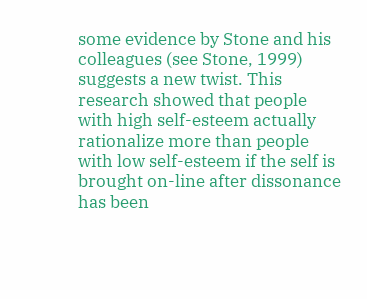some evidence by Stone and his colleagues (see Stone, 1999) suggests a new twist. This research showed that people with high self-esteem actually rationalize more than people with low self-esteem if the self is brought on-line after dissonance has been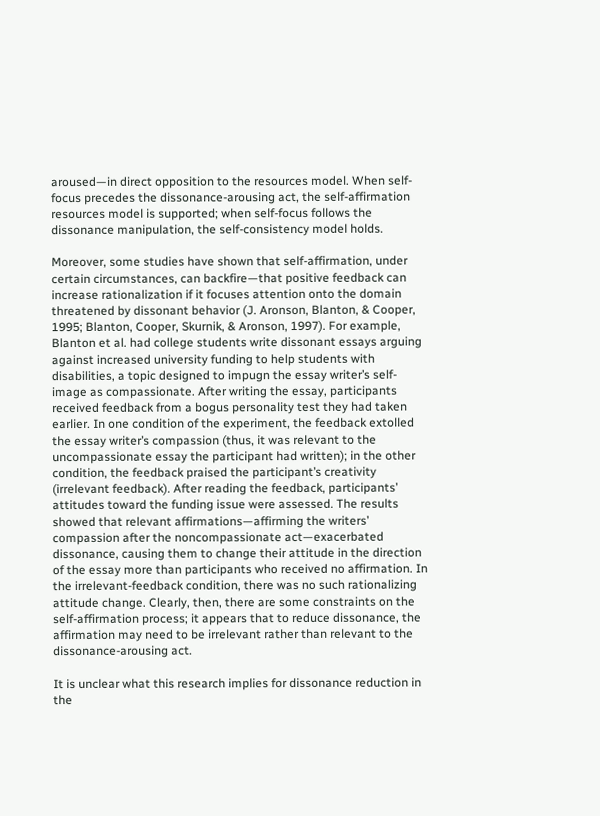aroused—in direct opposition to the resources model. When self-focus precedes the dissonance-arousing act, the self-affirmation resources model is supported; when self-focus follows the dissonance manipulation, the self-consistency model holds.

Moreover, some studies have shown that self-affirmation, under certain circumstances, can backfire—that positive feedback can increase rationalization if it focuses attention onto the domain threatened by dissonant behavior (J. Aronson, Blanton, & Cooper, 1995; Blanton, Cooper, Skurnik, & Aronson, 1997). For example, Blanton et al. had college students write dissonant essays arguing against increased university funding to help students with disabilities, a topic designed to impugn the essay writer’s self-image as compassionate. After writing the essay, participants received feedback from a bogus personality test they had taken earlier. In one condition of the experiment, the feedback extolled the essay writer’s compassion (thus, it was relevant to the uncompassionate essay the participant had written); in the other condition, the feedback praised the participant’s creativity (irrelevant feedback). After reading the feedback, participants’ attitudes toward the funding issue were assessed. The results showed that relevant affirmations—affirming the writers’ compassion after the noncompassionate act—exacerbated dissonance, causing them to change their attitude in the direction of the essay more than participants who received no affirmation. In the irrelevant-feedback condition, there was no such rationalizing attitude change. Clearly, then, there are some constraints on the self-affirmation process; it appears that to reduce dissonance, the affirmation may need to be irrelevant rather than relevant to the dissonance-arousing act.

It is unclear what this research implies for dissonance reduction in the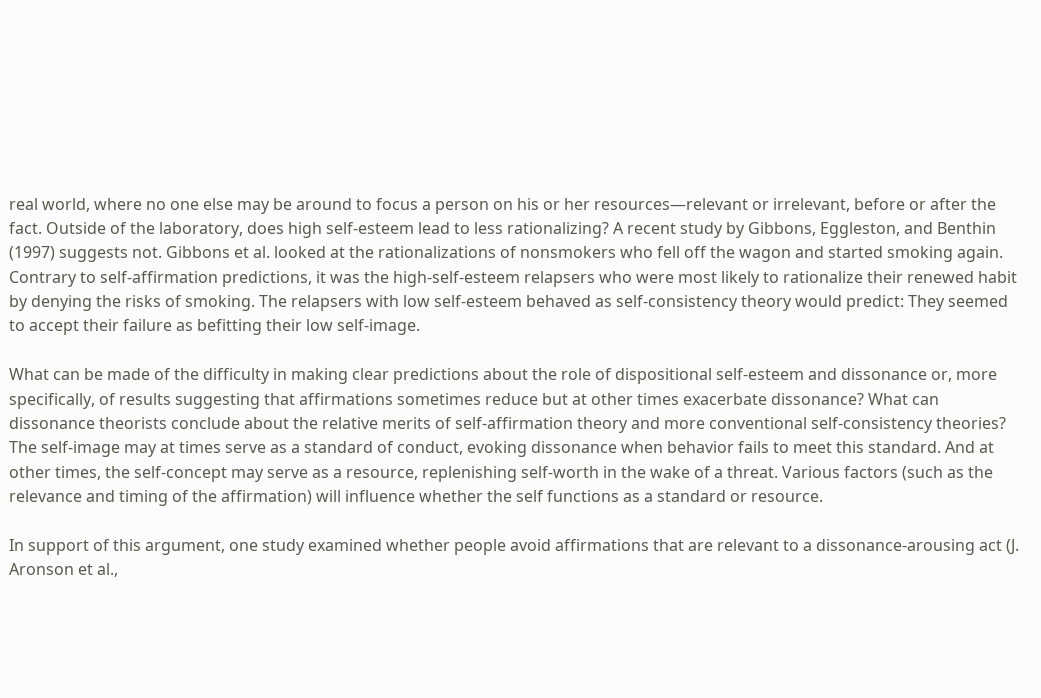real world, where no one else may be around to focus a person on his or her resources—relevant or irrelevant, before or after the fact. Outside of the laboratory, does high self-esteem lead to less rationalizing? A recent study by Gibbons, Eggleston, and Benthin (1997) suggests not. Gibbons et al. looked at the rationalizations of nonsmokers who fell off the wagon and started smoking again. Contrary to self-affirmation predictions, it was the high-self-esteem relapsers who were most likely to rationalize their renewed habit by denying the risks of smoking. The relapsers with low self-esteem behaved as self-consistency theory would predict: They seemed to accept their failure as befitting their low self-image.

What can be made of the difficulty in making clear predictions about the role of dispositional self-esteem and dissonance or, more specifically, of results suggesting that affirmations sometimes reduce but at other times exacerbate dissonance? What can dissonance theorists conclude about the relative merits of self-affirmation theory and more conventional self-consistency theories? The self-image may at times serve as a standard of conduct, evoking dissonance when behavior fails to meet this standard. And at other times, the self-concept may serve as a resource, replenishing self-worth in the wake of a threat. Various factors (such as the relevance and timing of the affirmation) will influence whether the self functions as a standard or resource.

In support of this argument, one study examined whether people avoid affirmations that are relevant to a dissonance-arousing act (J. Aronson et al.,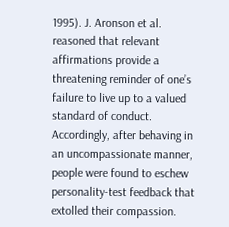1995). J. Aronson et al. reasoned that relevant affirmations provide a threatening reminder of one’s failure to live up to a valued standard of conduct. Accordingly, after behaving in an uncompassionate manner, people were found to eschew personality-test feedback that extolled their compassion.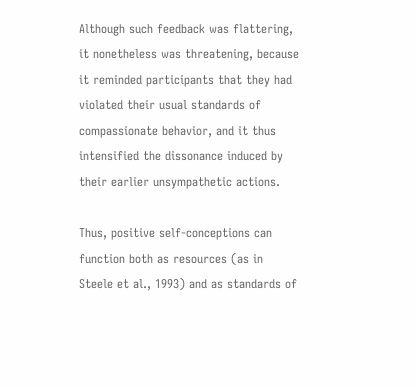Although such feedback was flattering, it nonetheless was threatening, because it reminded participants that they had violated their usual standards of compassionate behavior, and it thus intensified the dissonance induced by their earlier unsympathetic actions.

Thus, positive self-conceptions can function both as resources (as in Steele et al., 1993) and as standards of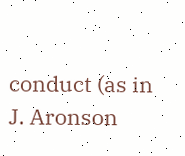conduct (as in J. Aronson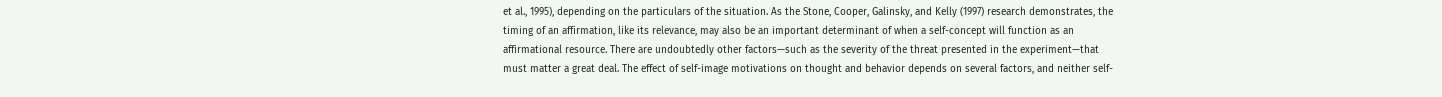et al., 1995), depending on the particulars of the situation. As the Stone, Cooper, Galinsky, and Kelly (1997) research demonstrates, the timing of an affirmation, like its relevance, may also be an important determinant of when a self-concept will function as an affirmational resource. There are undoubtedly other factors—such as the severity of the threat presented in the experiment—that must matter a great deal. The effect of self-image motivations on thought and behavior depends on several factors, and neither self-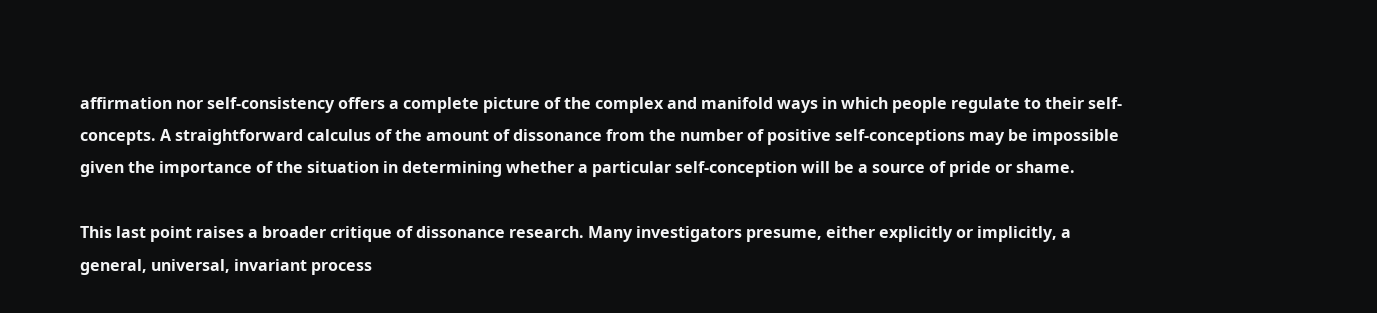affirmation nor self-consistency offers a complete picture of the complex and manifold ways in which people regulate to their self-concepts. A straightforward calculus of the amount of dissonance from the number of positive self-conceptions may be impossible given the importance of the situation in determining whether a particular self-conception will be a source of pride or shame.

This last point raises a broader critique of dissonance research. Many investigators presume, either explicitly or implicitly, a general, universal, invariant process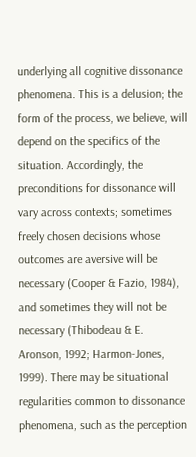underlying all cognitive dissonance phenomena. This is a delusion; the form of the process, we believe, will depend on the specifics of the situation. Accordingly, the preconditions for dissonance will vary across contexts; sometimes freely chosen decisions whose outcomes are aversive will be necessary (Cooper & Fazio, 1984), and sometimes they will not be necessary (Thibodeau & E. Aronson, 1992; Harmon-Jones, 1999). There may be situational regularities common to dissonance phenomena, such as the perception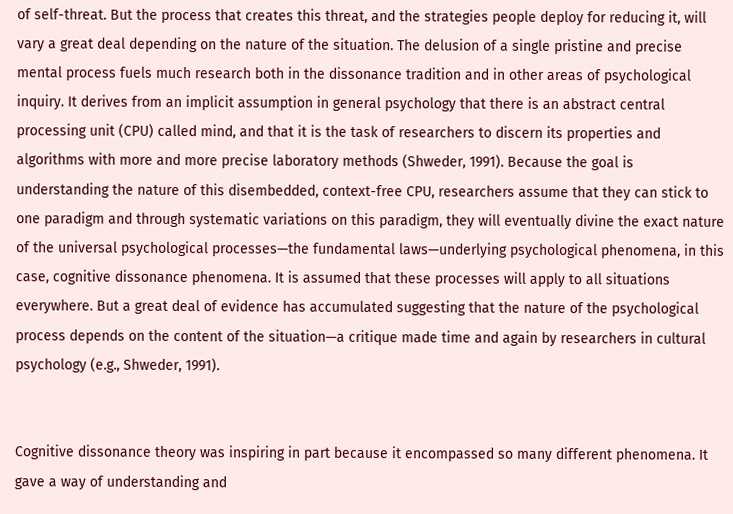of self-threat. But the process that creates this threat, and the strategies people deploy for reducing it, will vary a great deal depending on the nature of the situation. The delusion of a single pristine and precise mental process fuels much research both in the dissonance tradition and in other areas of psychological inquiry. It derives from an implicit assumption in general psychology that there is an abstract central processing unit (CPU) called mind, and that it is the task of researchers to discern its properties and algorithms with more and more precise laboratory methods (Shweder, 1991). Because the goal is understanding the nature of this disembedded, context-free CPU, researchers assume that they can stick to one paradigm and through systematic variations on this paradigm, they will eventually divine the exact nature of the universal psychological processes—the fundamental laws—underlying psychological phenomena, in this case, cognitive dissonance phenomena. It is assumed that these processes will apply to all situations everywhere. But a great deal of evidence has accumulated suggesting that the nature of the psychological process depends on the content of the situation—a critique made time and again by researchers in cultural psychology (e.g., Shweder, 1991).


Cognitive dissonance theory was inspiring in part because it encompassed so many different phenomena. It gave a way of understanding and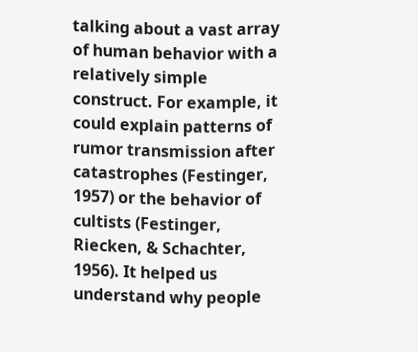talking about a vast array of human behavior with a relatively simple construct. For example, it could explain patterns of rumor transmission after catastrophes (Festinger, 1957) or the behavior of cultists (Festinger, Riecken, & Schachter, 1956). It helped us understand why people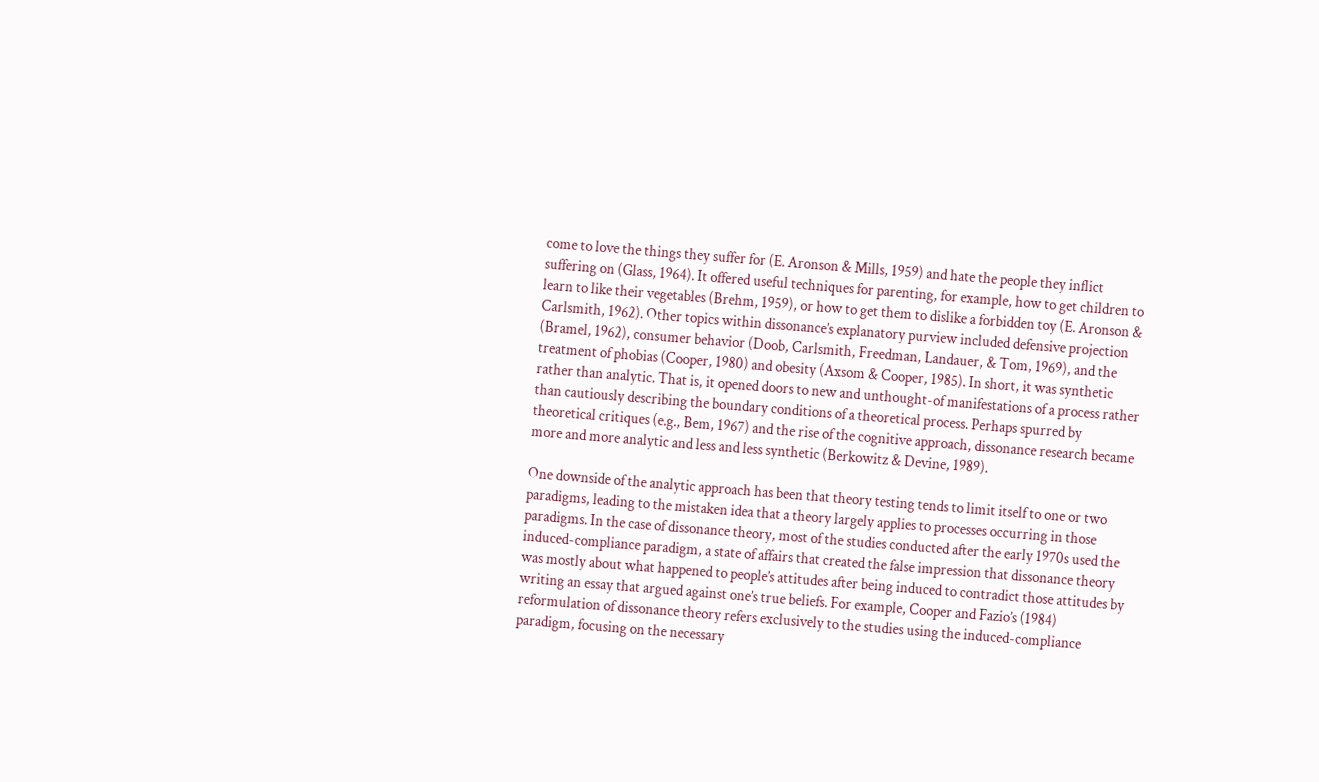come to love the things they suffer for (E. Aronson & Mills, 1959) and hate the people they inflict suffering on (Glass, 1964). It offered useful techniques for parenting, for example, how to get children to learn to like their vegetables (Brehm, 1959), or how to get them to dislike a forbidden toy (E. Aronson & Carlsmith, 1962). Other topics within dissonance’s explanatory purview included defensive projection (Bramel, 1962), consumer behavior (Doob, Carlsmith, Freedman, Landauer, & Tom, 1969), and the treatment of phobias (Cooper, 1980) and obesity (Axsom & Cooper, 1985). In short, it was synthetic rather than analytic. That is, it opened doors to new and unthought-of manifestations of a process rather than cautiously describing the boundary conditions of a theoretical process. Perhaps spurred by theoretical critiques (e.g., Bem, 1967) and the rise of the cognitive approach, dissonance research became more and more analytic and less and less synthetic (Berkowitz & Devine, 1989).

One downside of the analytic approach has been that theory testing tends to limit itself to one or two paradigms, leading to the mistaken idea that a theory largely applies to processes occurring in those paradigms. In the case of dissonance theory, most of the studies conducted after the early 1970s used the induced-compliance paradigm, a state of affairs that created the false impression that dissonance theory was mostly about what happened to people’s attitudes after being induced to contradict those attitudes by writing an essay that argued against one’s true beliefs. For example, Cooper and Fazio’s (1984) reformulation of dissonance theory refers exclusively to the studies using the induced-compliance paradigm, focusing on the necessary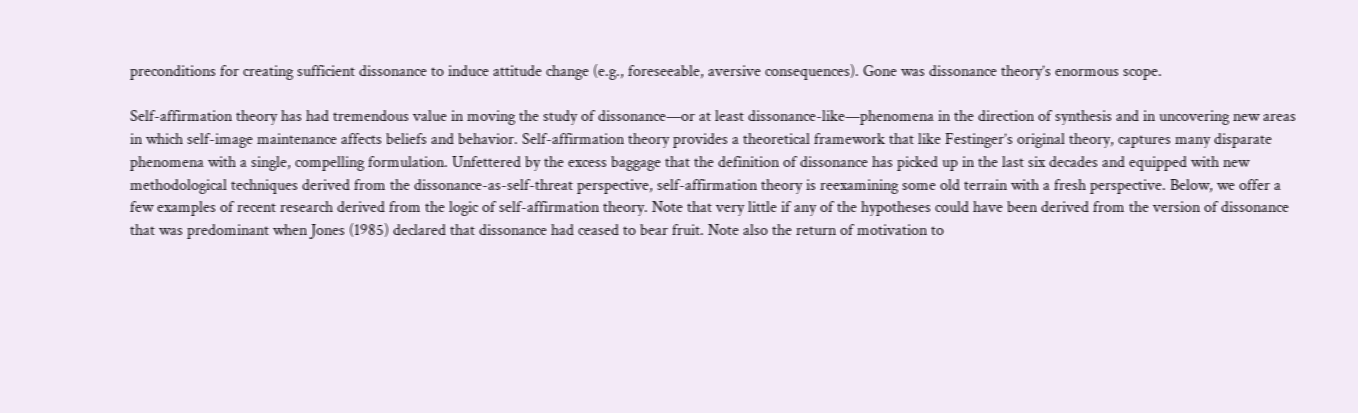preconditions for creating sufficient dissonance to induce attitude change (e.g., foreseeable, aversive consequences). Gone was dissonance theory’s enormous scope.

Self-affirmation theory has had tremendous value in moving the study of dissonance—or at least dissonance-like—phenomena in the direction of synthesis and in uncovering new areas in which self-image maintenance affects beliefs and behavior. Self-affirmation theory provides a theoretical framework that like Festinger’s original theory, captures many disparate phenomena with a single, compelling formulation. Unfettered by the excess baggage that the definition of dissonance has picked up in the last six decades and equipped with new methodological techniques derived from the dissonance-as-self-threat perspective, self-affirmation theory is reexamining some old terrain with a fresh perspective. Below, we offer a few examples of recent research derived from the logic of self-affirmation theory. Note that very little if any of the hypotheses could have been derived from the version of dissonance that was predominant when Jones (1985) declared that dissonance had ceased to bear fruit. Note also the return of motivation to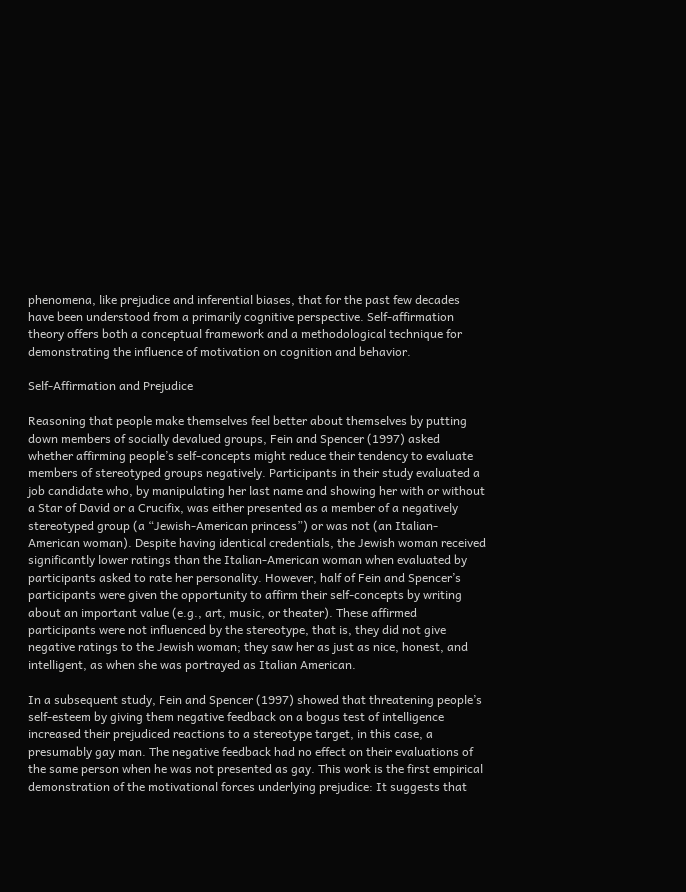phenomena, like prejudice and inferential biases, that for the past few decades have been understood from a primarily cognitive perspective. Self-affirmation theory offers both a conceptual framework and a methodological technique for demonstrating the influence of motivation on cognition and behavior.

Self-Affirmation and Prejudice

Reasoning that people make themselves feel better about themselves by putting down members of socially devalued groups, Fein and Spencer (1997) asked whether affirming people’s self-concepts might reduce their tendency to evaluate members of stereotyped groups negatively. Participants in their study evaluated a job candidate who, by manipulating her last name and showing her with or without a Star of David or a Crucifix, was either presented as a member of a negatively stereotyped group (a “Jewish-American princess”) or was not (an Italian-American woman). Despite having identical credentials, the Jewish woman received significantly lower ratings than the Italian-American woman when evaluated by participants asked to rate her personality. However, half of Fein and Spencer’s participants were given the opportunity to affirm their self-concepts by writing about an important value (e.g., art, music, or theater). These affirmed participants were not influenced by the stereotype, that is, they did not give negative ratings to the Jewish woman; they saw her as just as nice, honest, and intelligent, as when she was portrayed as Italian American.

In a subsequent study, Fein and Spencer (1997) showed that threatening people’s self-esteem by giving them negative feedback on a bogus test of intelligence increased their prejudiced reactions to a stereotype target, in this case, a presumably gay man. The negative feedback had no effect on their evaluations of the same person when he was not presented as gay. This work is the first empirical demonstration of the motivational forces underlying prejudice: It suggests that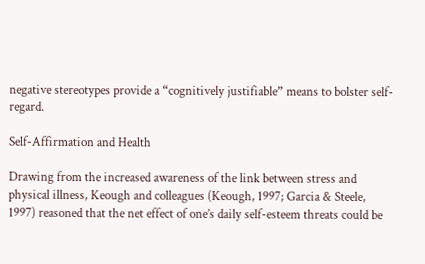negative stereotypes provide a “cognitively justifiable” means to bolster self-regard.

Self-Affirmation and Health

Drawing from the increased awareness of the link between stress and physical illness, Keough and colleagues (Keough, 1997; Garcia & Steele, 1997) reasoned that the net effect of one’s daily self-esteem threats could be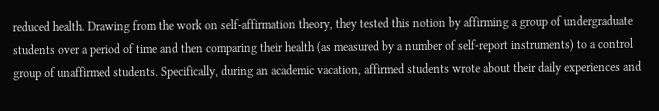reduced health. Drawing from the work on self-affirmation theory, they tested this notion by affirming a group of undergraduate students over a period of time and then comparing their health (as measured by a number of self-report instruments) to a control group of unaffirmed students. Specifically, during an academic vacation, affirmed students wrote about their daily experiences and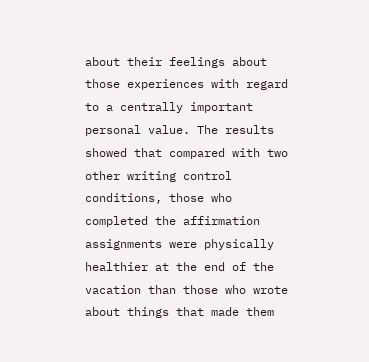about their feelings about those experiences with regard to a centrally important personal value. The results showed that compared with two other writing control conditions, those who completed the affirmation assignments were physically healthier at the end of the vacation than those who wrote about things that made them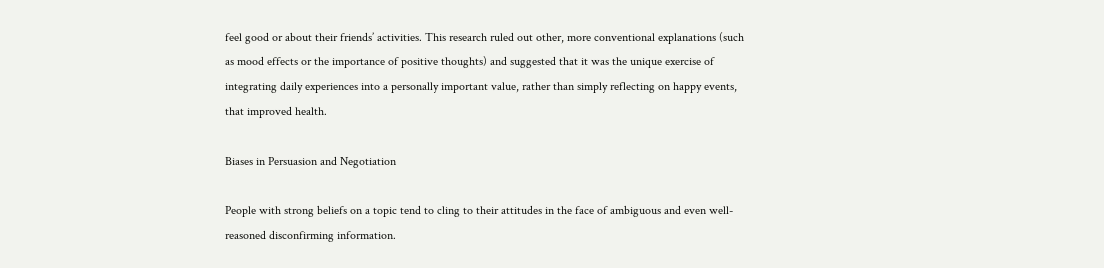feel good or about their friends’ activities. This research ruled out other, more conventional explanations (such as mood effects or the importance of positive thoughts) and suggested that it was the unique exercise of integrating daily experiences into a personally important value, rather than simply reflecting on happy events, that improved health.

Biases in Persuasion and Negotiation

People with strong beliefs on a topic tend to cling to their attitudes in the face of ambiguous and even well-reasoned disconfirming information.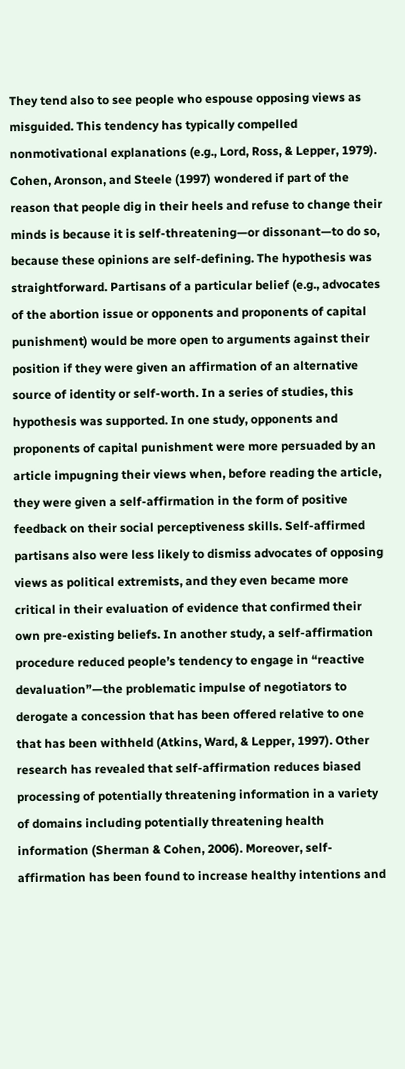They tend also to see people who espouse opposing views as misguided. This tendency has typically compelled nonmotivational explanations (e.g., Lord, Ross, & Lepper, 1979). Cohen, Aronson, and Steele (1997) wondered if part of the reason that people dig in their heels and refuse to change their minds is because it is self-threatening—or dissonant—to do so, because these opinions are self-defining. The hypothesis was straightforward. Partisans of a particular belief (e.g., advocates of the abortion issue or opponents and proponents of capital punishment) would be more open to arguments against their position if they were given an affirmation of an alternative source of identity or self-worth. In a series of studies, this hypothesis was supported. In one study, opponents and proponents of capital punishment were more persuaded by an article impugning their views when, before reading the article, they were given a self-affirmation in the form of positive feedback on their social perceptiveness skills. Self-affirmed partisans also were less likely to dismiss advocates of opposing views as political extremists, and they even became more critical in their evaluation of evidence that confirmed their own pre-existing beliefs. In another study, a self-affirmation procedure reduced people’s tendency to engage in “reactive devaluation”—the problematic impulse of negotiators to derogate a concession that has been offered relative to one that has been withheld (Atkins, Ward, & Lepper, 1997). Other research has revealed that self-affirmation reduces biased processing of potentially threatening information in a variety of domains including potentially threatening health information (Sherman & Cohen, 2006). Moreover, self-affirmation has been found to increase healthy intentions and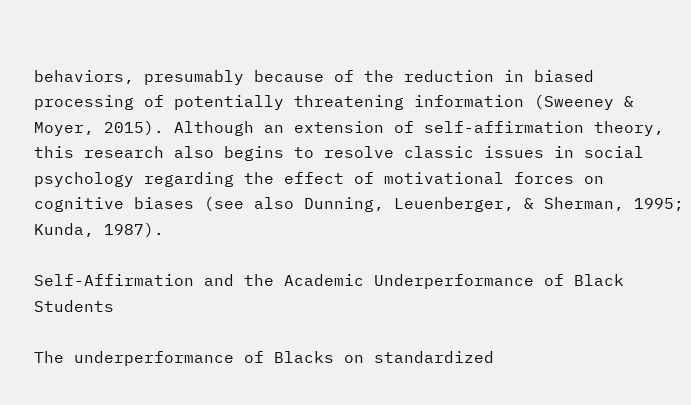behaviors, presumably because of the reduction in biased processing of potentially threatening information (Sweeney & Moyer, 2015). Although an extension of self-affirmation theory, this research also begins to resolve classic issues in social psychology regarding the effect of motivational forces on cognitive biases (see also Dunning, Leuenberger, & Sherman, 1995; Kunda, 1987).

Self-Affirmation and the Academic Underperformance of Black Students

The underperformance of Blacks on standardized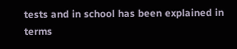tests and in school has been explained in terms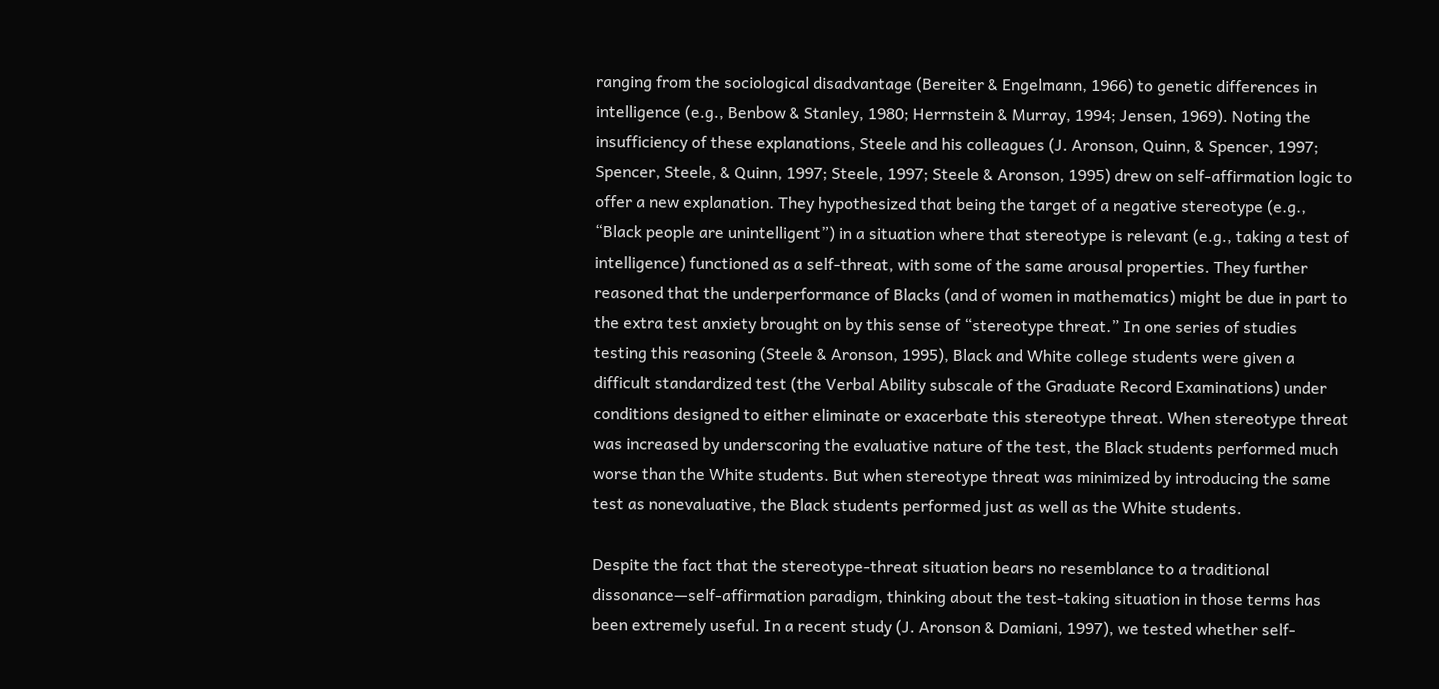ranging from the sociological disadvantage (Bereiter & Engelmann, 1966) to genetic differences in intelligence (e.g., Benbow & Stanley, 1980; Herrnstein & Murray, 1994; Jensen, 1969). Noting the insufficiency of these explanations, Steele and his colleagues (J. Aronson, Quinn, & Spencer, 1997; Spencer, Steele, & Quinn, 1997; Steele, 1997; Steele & Aronson, 1995) drew on self-affirmation logic to offer a new explanation. They hypothesized that being the target of a negative stereotype (e.g., “Black people are unintelligent”) in a situation where that stereotype is relevant (e.g., taking a test of intelligence) functioned as a self-threat, with some of the same arousal properties. They further reasoned that the underperformance of Blacks (and of women in mathematics) might be due in part to the extra test anxiety brought on by this sense of “stereotype threat.” In one series of studies testing this reasoning (Steele & Aronson, 1995), Black and White college students were given a difficult standardized test (the Verbal Ability subscale of the Graduate Record Examinations) under conditions designed to either eliminate or exacerbate this stereotype threat. When stereotype threat was increased by underscoring the evaluative nature of the test, the Black students performed much worse than the White students. But when stereotype threat was minimized by introducing the same test as nonevaluative, the Black students performed just as well as the White students.

Despite the fact that the stereotype-threat situation bears no resemblance to a traditional dissonance—self-affirmation paradigm, thinking about the test-taking situation in those terms has been extremely useful. In a recent study (J. Aronson & Damiani, 1997), we tested whether self-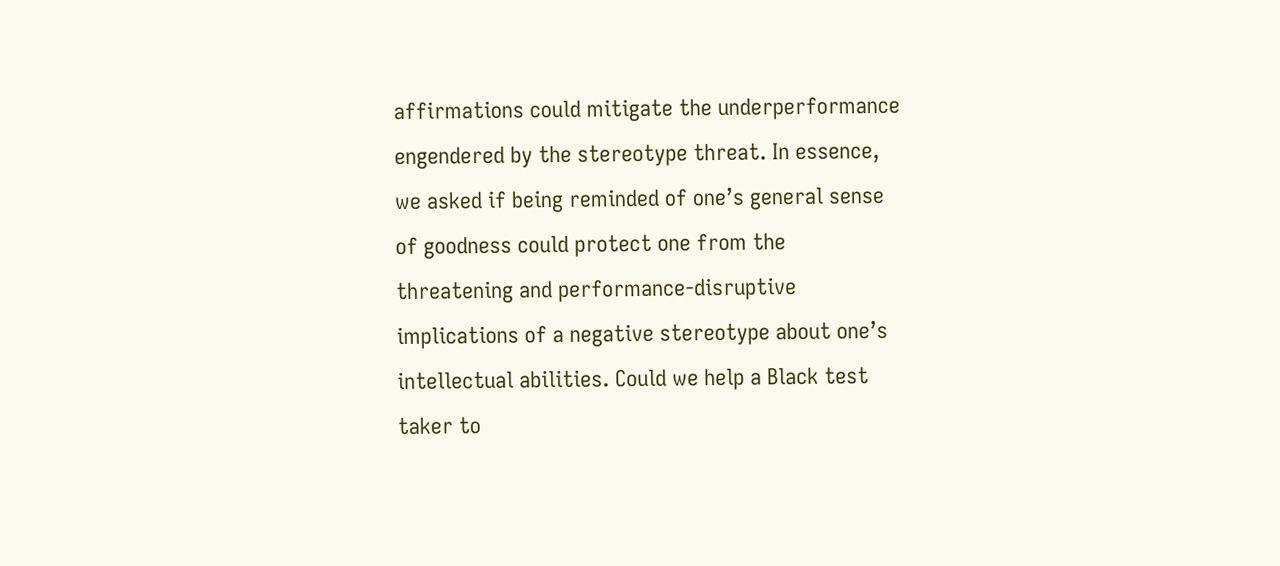affirmations could mitigate the underperformance engendered by the stereotype threat. In essence, we asked if being reminded of one’s general sense of goodness could protect one from the threatening and performance-disruptive implications of a negative stereotype about one’s intellectual abilities. Could we help a Black test taker to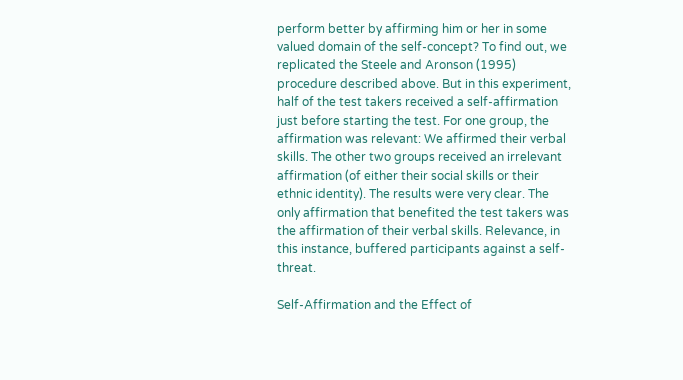perform better by affirming him or her in some valued domain of the self-concept? To find out, we replicated the Steele and Aronson (1995) procedure described above. But in this experiment, half of the test takers received a self-affirmation just before starting the test. For one group, the affirmation was relevant: We affirmed their verbal skills. The other two groups received an irrelevant affirmation (of either their social skills or their ethnic identity). The results were very clear. The only affirmation that benefited the test takers was the affirmation of their verbal skills. Relevance, in this instance, buffered participants against a self-threat.

Self-Affirmation and the Effect of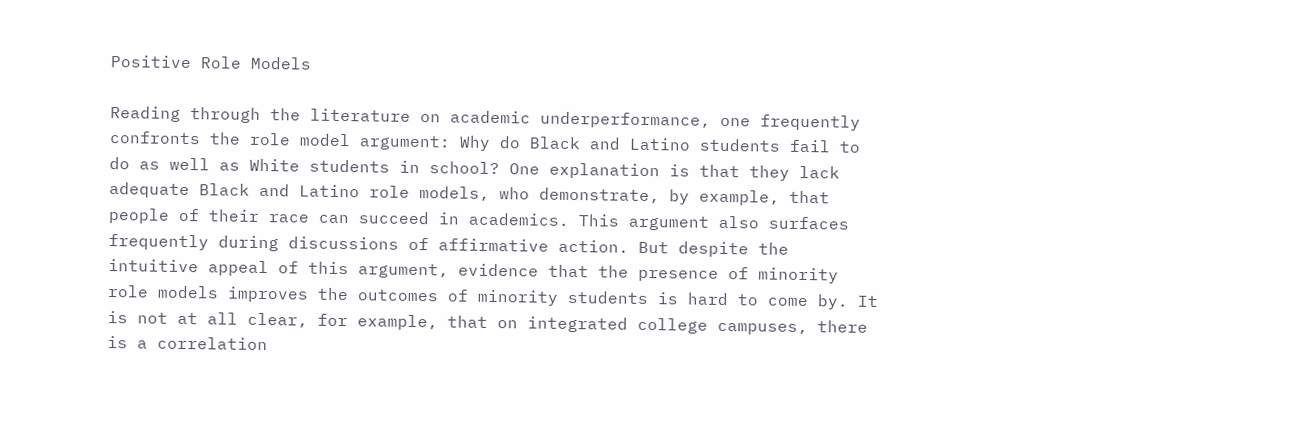Positive Role Models

Reading through the literature on academic underperformance, one frequently confronts the role model argument: Why do Black and Latino students fail to do as well as White students in school? One explanation is that they lack adequate Black and Latino role models, who demonstrate, by example, that people of their race can succeed in academics. This argument also surfaces frequently during discussions of affirmative action. But despite the intuitive appeal of this argument, evidence that the presence of minority role models improves the outcomes of minority students is hard to come by. It is not at all clear, for example, that on integrated college campuses, there is a correlation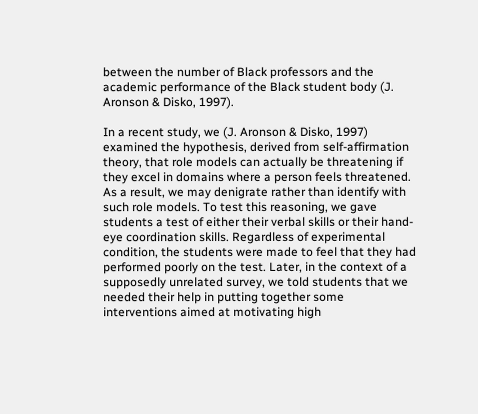between the number of Black professors and the academic performance of the Black student body (J. Aronson & Disko, 1997).

In a recent study, we (J. Aronson & Disko, 1997) examined the hypothesis, derived from self-affirmation theory, that role models can actually be threatening if they excel in domains where a person feels threatened. As a result, we may denigrate rather than identify with such role models. To test this reasoning, we gave students a test of either their verbal skills or their hand-eye coordination skills. Regardless of experimental condition, the students were made to feel that they had performed poorly on the test. Later, in the context of a supposedly unrelated survey, we told students that we needed their help in putting together some interventions aimed at motivating high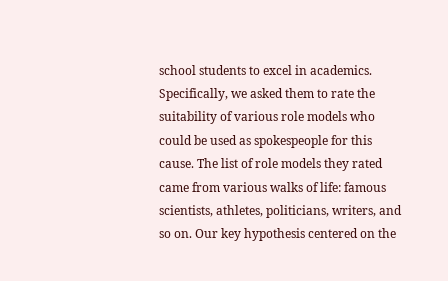school students to excel in academics. Specifically, we asked them to rate the suitability of various role models who could be used as spokespeople for this cause. The list of role models they rated came from various walks of life: famous scientists, athletes, politicians, writers, and so on. Our key hypothesis centered on the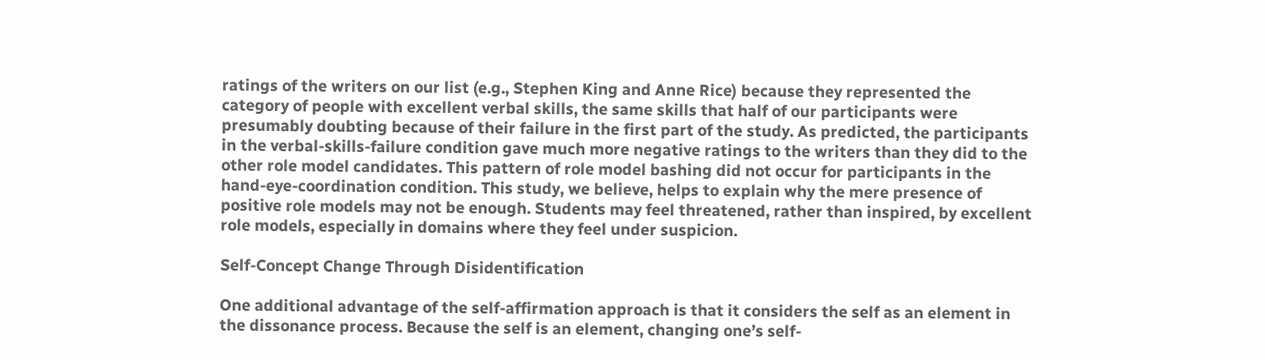ratings of the writers on our list (e.g., Stephen King and Anne Rice) because they represented the category of people with excellent verbal skills, the same skills that half of our participants were presumably doubting because of their failure in the first part of the study. As predicted, the participants in the verbal-skills-failure condition gave much more negative ratings to the writers than they did to the other role model candidates. This pattern of role model bashing did not occur for participants in the hand-eye-coordination condition. This study, we believe, helps to explain why the mere presence of positive role models may not be enough. Students may feel threatened, rather than inspired, by excellent role models, especially in domains where they feel under suspicion.

Self-Concept Change Through Disidentification

One additional advantage of the self-affirmation approach is that it considers the self as an element in the dissonance process. Because the self is an element, changing one’s self-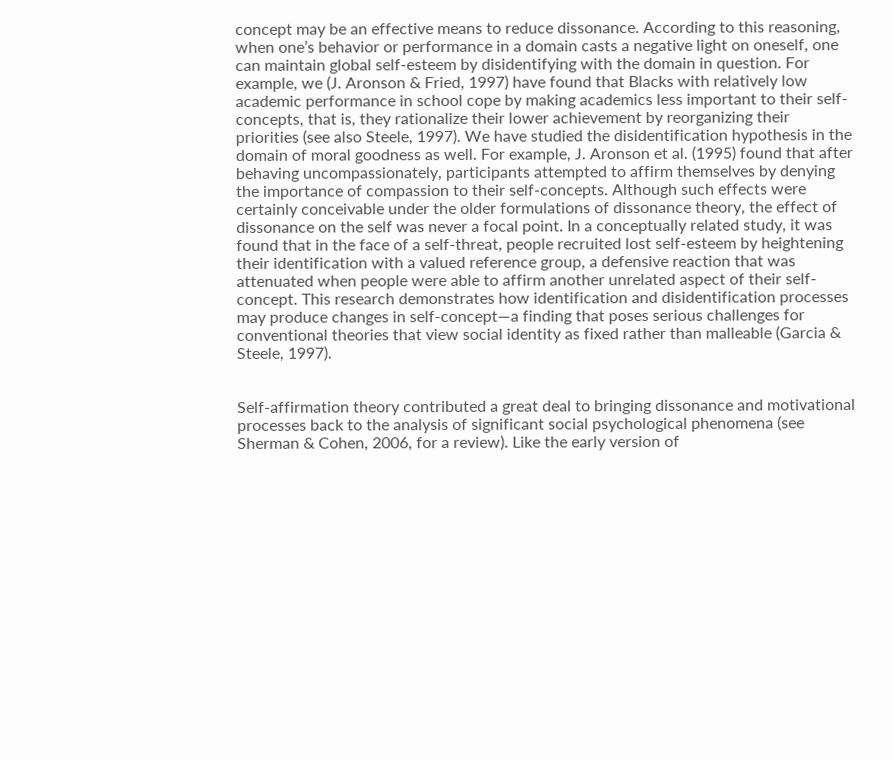concept may be an effective means to reduce dissonance. According to this reasoning, when one’s behavior or performance in a domain casts a negative light on oneself, one can maintain global self-esteem by disidentifying with the domain in question. For example, we (J. Aronson & Fried, 1997) have found that Blacks with relatively low academic performance in school cope by making academics less important to their self-concepts, that is, they rationalize their lower achievement by reorganizing their priorities (see also Steele, 1997). We have studied the disidentification hypothesis in the domain of moral goodness as well. For example, J. Aronson et al. (1995) found that after behaving uncompassionately, participants attempted to affirm themselves by denying the importance of compassion to their self-concepts. Although such effects were certainly conceivable under the older formulations of dissonance theory, the effect of dissonance on the self was never a focal point. In a conceptually related study, it was found that in the face of a self-threat, people recruited lost self-esteem by heightening their identification with a valued reference group, a defensive reaction that was attenuated when people were able to affirm another unrelated aspect of their self-concept. This research demonstrates how identification and disidentification processes may produce changes in self-concept—a finding that poses serious challenges for conventional theories that view social identity as fixed rather than malleable (Garcia & Steele, 1997).


Self-affirmation theory contributed a great deal to bringing dissonance and motivational processes back to the analysis of significant social psychological phenomena (see Sherman & Cohen, 2006, for a review). Like the early version of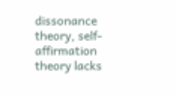dissonance theory, self-affirmation theory lacks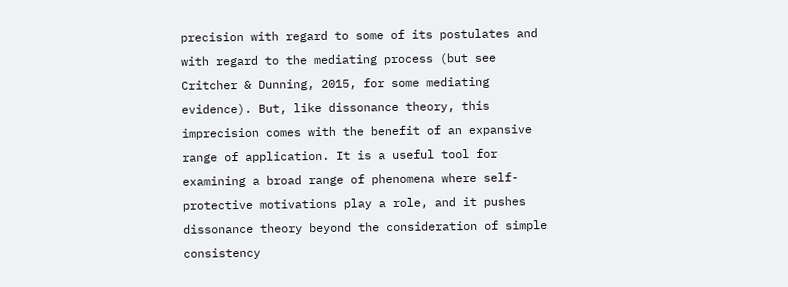precision with regard to some of its postulates and with regard to the mediating process (but see Critcher & Dunning, 2015, for some mediating evidence). But, like dissonance theory, this imprecision comes with the benefit of an expansive range of application. It is a useful tool for examining a broad range of phenomena where self-protective motivations play a role, and it pushes dissonance theory beyond the consideration of simple consistency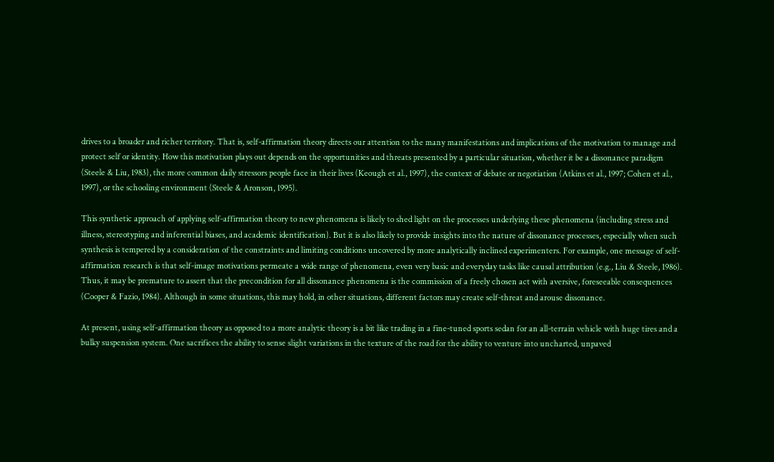drives to a broader and richer territory. That is, self-affirmation theory directs our attention to the many manifestations and implications of the motivation to manage and protect self or identity. How this motivation plays out depends on the opportunities and threats presented by a particular situation, whether it be a dissonance paradigm (Steele & Liu, 1983), the more common daily stressors people face in their lives (Keough et al., 1997), the context of debate or negotiation (Atkins et al., 1997; Cohen et al., 1997), or the schooling environment (Steele & Aronson, 1995).

This synthetic approach of applying self-affirmation theory to new phenomena is likely to shed light on the processes underlying these phenomena (including stress and illness, stereotyping and inferential biases, and academic identification). But it is also likely to provide insights into the nature of dissonance processes, especially when such synthesis is tempered by a consideration of the constraints and limiting conditions uncovered by more analytically inclined experimenters. For example, one message of self-affirmation research is that self-image motivations permeate a wide range of phenomena, even very basic and everyday tasks like causal attribution (e.g., Liu & Steele, 1986). Thus, it may be premature to assert that the precondition for all dissonance phenomena is the commission of a freely chosen act with aversive, foreseeable consequences (Cooper & Fazio, 1984). Although in some situations, this may hold, in other situations, different factors may create self-threat and arouse dissonance.

At present, using self-affirmation theory as opposed to a more analytic theory is a bit like trading in a fine-tuned sports sedan for an all-terrain vehicle with huge tires and a bulky suspension system. One sacrifices the ability to sense slight variations in the texture of the road for the ability to venture into uncharted, unpaved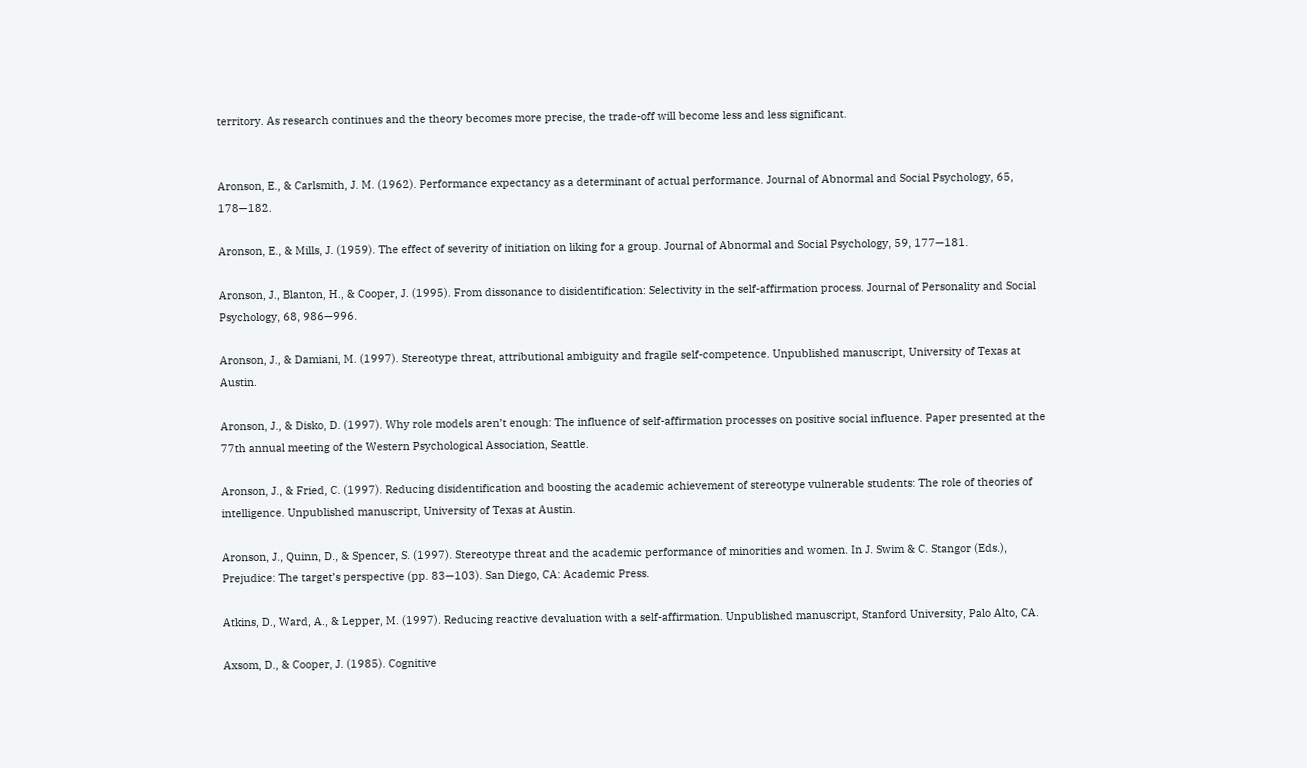territory. As research continues and the theory becomes more precise, the trade-off will become less and less significant.


Aronson, E., & Carlsmith, J. M. (1962). Performance expectancy as a determinant of actual performance. Journal of Abnormal and Social Psychology, 65, 178—182.

Aronson, E., & Mills, J. (1959). The effect of severity of initiation on liking for a group. Journal of Abnormal and Social Psychology, 59, 177—181.

Aronson, J., Blanton, H., & Cooper, J. (1995). From dissonance to disidentification: Selectivity in the self-affirmation process. Journal of Personality and Social Psychology, 68, 986—996.

Aronson, J., & Damiani, M. (1997). Stereotype threat, attributional ambiguity and fragile self-competence. Unpublished manuscript, University of Texas at Austin.

Aronson, J., & Disko, D. (1997). Why role models aren’t enough: The influence of self-affirmation processes on positive social influence. Paper presented at the 77th annual meeting of the Western Psychological Association, Seattle.

Aronson, J., & Fried, C. (1997). Reducing disidentification and boosting the academic achievement of stereotype vulnerable students: The role of theories of intelligence. Unpublished manuscript, University of Texas at Austin.

Aronson, J., Quinn, D., & Spencer, S. (1997). Stereotype threat and the academic performance of minorities and women. In J. Swim & C. Stangor (Eds.), Prejudice: The target’s perspective (pp. 83—103). San Diego, CA: Academic Press.

Atkins, D., Ward, A., & Lepper, M. (1997). Reducing reactive devaluation with a self-affirmation. Unpublished manuscript, Stanford University, Palo Alto, CA.

Axsom, D., & Cooper, J. (1985). Cognitive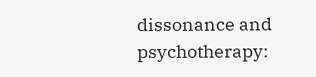dissonance and psychotherapy: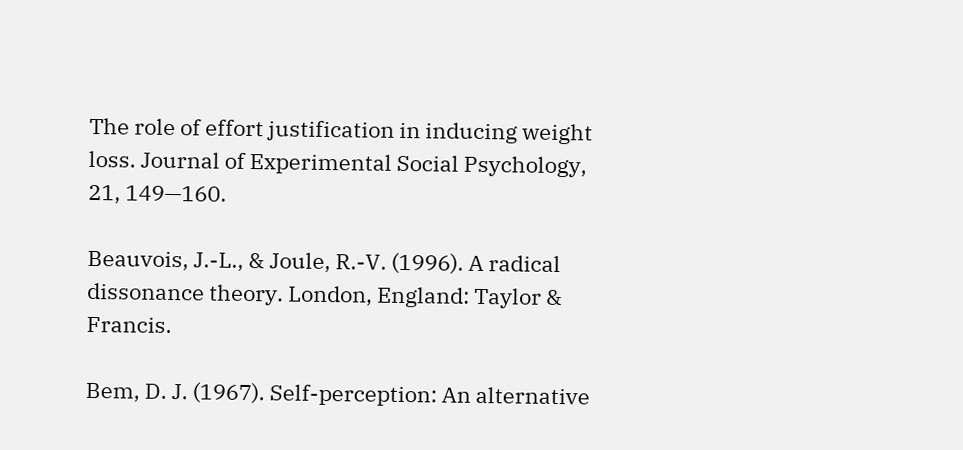The role of effort justification in inducing weight loss. Journal of Experimental Social Psychology, 21, 149—160.

Beauvois, J.-L., & Joule, R.-V. (1996). A radical dissonance theory. London, England: Taylor & Francis.

Bem, D. J. (1967). Self-perception: An alternative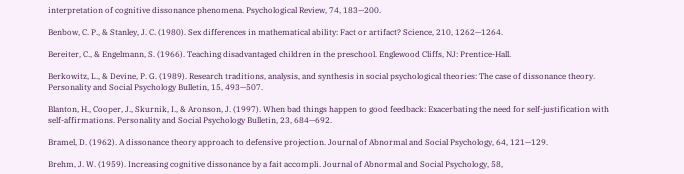interpretation of cognitive dissonance phenomena. Psychological Review, 74, 183—200.

Benbow, C. P., & Stanley, J. C. (1980). Sex differences in mathematical ability: Fact or artifact? Science, 210, 1262—1264.

Bereiter, C., & Engelmann, S. (1966). Teaching disadvantaged children in the preschool. Englewood Cliffs, NJ: Prentice-Hall.

Berkowitz, L., & Devine, P. G. (1989). Research traditions, analysis, and synthesis in social psychological theories: The case of dissonance theory. Personality and Social Psychology Bulletin, 15, 493—507.

Blanton, H., Cooper, J., Skurnik, I., & Aronson, J. (1997). When bad things happen to good feedback: Exacerbating the need for self-justification with self-affirmations. Personality and Social Psychology Bulletin, 23, 684—692.

Bramel, D. (1962). A dissonance theory approach to defensive projection. Journal of Abnormal and Social Psychology, 64, 121—129.

Brehm, J. W. (1959). Increasing cognitive dissonance by a fait accompli. Journal of Abnormal and Social Psychology, 58,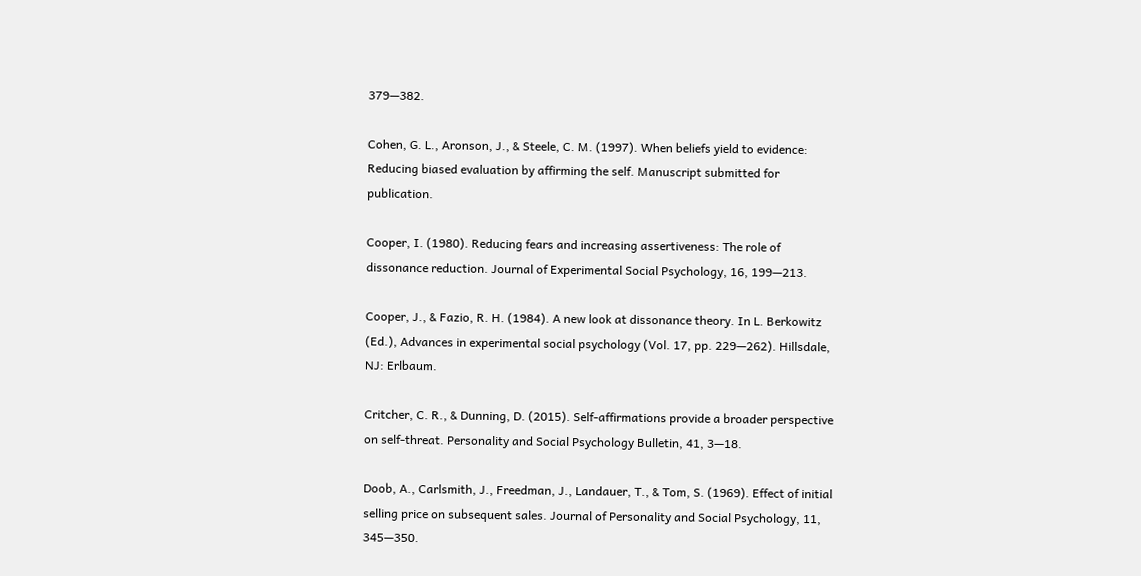379—382.

Cohen, G. L., Aronson, J., & Steele, C. M. (1997). When beliefs yield to evidence: Reducing biased evaluation by affirming the self. Manuscript submitted for publication.

Cooper, I. (1980). Reducing fears and increasing assertiveness: The role of dissonance reduction. Journal of Experimental Social Psychology, 16, 199—213.

Cooper, J., & Fazio, R. H. (1984). A new look at dissonance theory. In L. Berkowitz (Ed.), Advances in experimental social psychology (Vol. 17, pp. 229—262). Hillsdale, NJ: Erlbaum.

Critcher, C. R., & Dunning, D. (2015). Self-affirmations provide a broader perspective on self-threat. Personality and Social Psychology Bulletin, 41, 3—18.

Doob, A., Carlsmith, J., Freedman, J., Landauer, T., & Tom, S. (1969). Effect of initial selling price on subsequent sales. Journal of Personality and Social Psychology, 11, 345—350.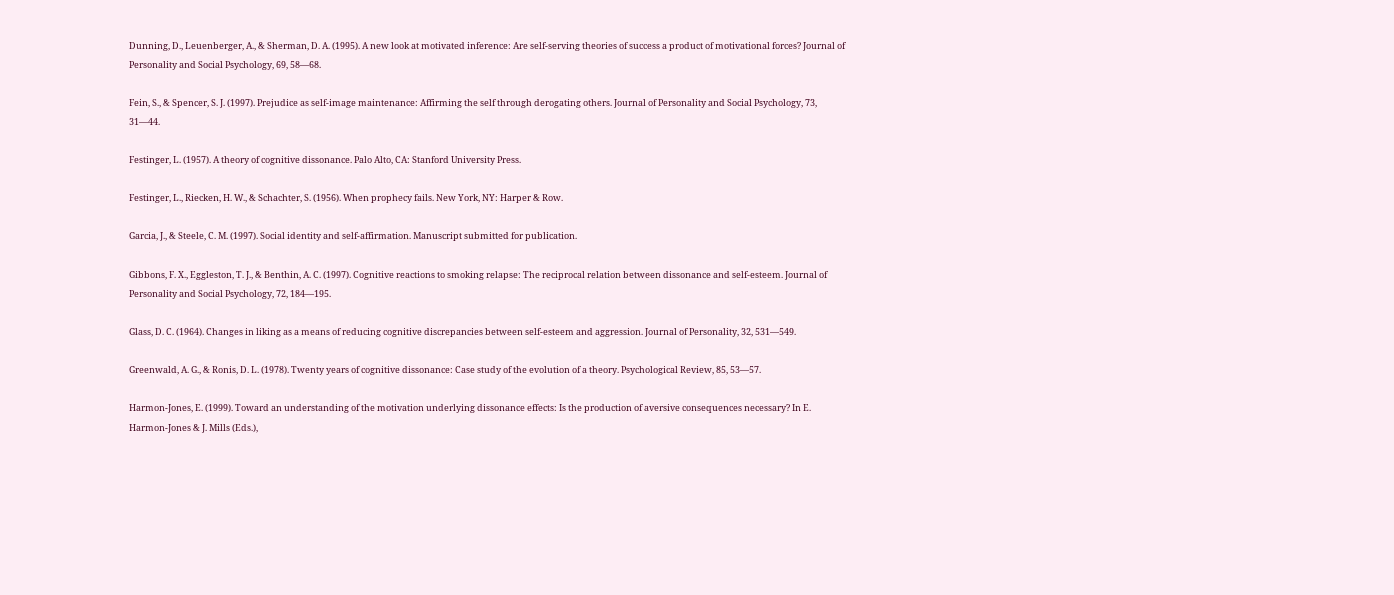Dunning, D., Leuenberger, A., & Sherman, D. A. (1995). A new look at motivated inference: Are self-serving theories of success a product of motivational forces? Journal of Personality and Social Psychology, 69, 58—68.

Fein, S., & Spencer, S. J. (1997). Prejudice as self-image maintenance: Affirming the self through derogating others. Journal of Personality and Social Psychology, 73, 31—44.

Festinger, L. (1957). A theory of cognitive dissonance. Palo Alto, CA: Stanford University Press.

Festinger, L., Riecken, H. W., & Schachter, S. (1956). When prophecy fails. New York, NY: Harper & Row.

Garcia, J., & Steele, C. M. (1997). Social identity and self-affirmation. Manuscript submitted for publication.

Gibbons, F. X., Eggleston, T. J., & Benthin, A. C. (1997). Cognitive reactions to smoking relapse: The reciprocal relation between dissonance and self-esteem. Journal of Personality and Social Psychology, 72, 184—195.

Glass, D. C. (1964). Changes in liking as a means of reducing cognitive discrepancies between self-esteem and aggression. Journal of Personality, 32, 531—549.

Greenwald, A. G., & Ronis, D. L. (1978). Twenty years of cognitive dissonance: Case study of the evolution of a theory. Psychological Review, 85, 53—57.

Harmon-Jones, E. (1999). Toward an understanding of the motivation underlying dissonance effects: Is the production of aversive consequences necessary? In E. Harmon-Jones & J. Mills (Eds.),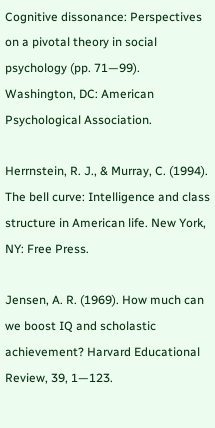Cognitive dissonance: Perspectives on a pivotal theory in social psychology (pp. 71—99). Washington, DC: American Psychological Association.

Herrnstein, R. J., & Murray, C. (1994). The bell curve: Intelligence and class structure in American life. New York, NY: Free Press.

Jensen, A. R. (1969). How much can we boost IQ and scholastic achievement? Harvard Educational Review, 39, 1—123.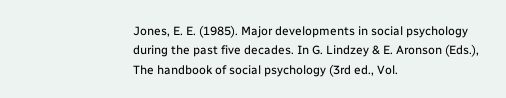Jones, E. E. (1985). Major developments in social psychology during the past five decades. In G. Lindzey & E. Aronson (Eds.), The handbook of social psychology (3rd ed., Vol.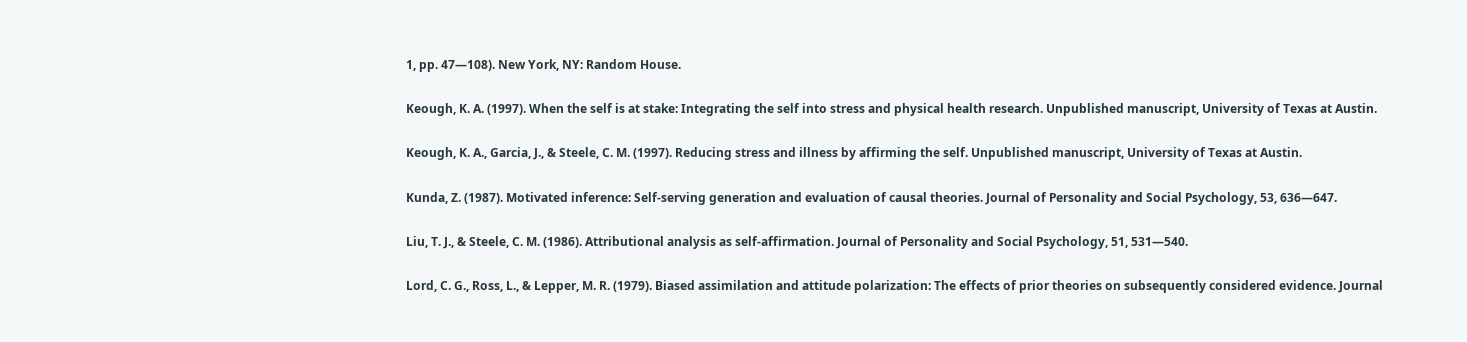1, pp. 47—108). New York, NY: Random House.

Keough, K. A. (1997). When the self is at stake: Integrating the self into stress and physical health research. Unpublished manuscript, University of Texas at Austin.

Keough, K. A., Garcia, J., & Steele, C. M. (1997). Reducing stress and illness by affirming the self. Unpublished manuscript, University of Texas at Austin.

Kunda, Z. (1987). Motivated inference: Self-serving generation and evaluation of causal theories. Journal of Personality and Social Psychology, 53, 636—647.

Liu, T. J., & Steele, C. M. (1986). Attributional analysis as self-affirmation. Journal of Personality and Social Psychology, 51, 531—540.

Lord, C. G., Ross, L., & Lepper, M. R. (1979). Biased assimilation and attitude polarization: The effects of prior theories on subsequently considered evidence. Journal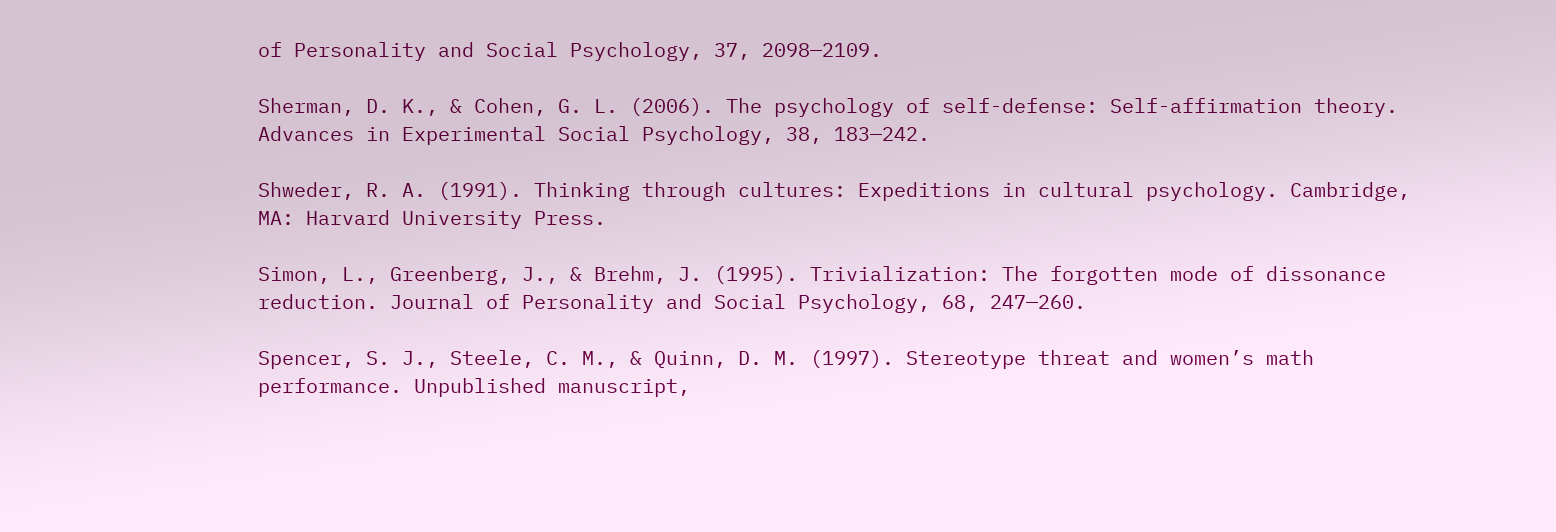of Personality and Social Psychology, 37, 2098—2109.

Sherman, D. K., & Cohen, G. L. (2006). The psychology of self-defense: Self-affirmation theory. Advances in Experimental Social Psychology, 38, 183—242.

Shweder, R. A. (1991). Thinking through cultures: Expeditions in cultural psychology. Cambridge, MA: Harvard University Press.

Simon, L., Greenberg, J., & Brehm, J. (1995). Trivialization: The forgotten mode of dissonance reduction. Journal of Personality and Social Psychology, 68, 247—260.

Spencer, S. J., Steele, C. M., & Quinn, D. M. (1997). Stereotype threat and women’s math performance. Unpublished manuscript,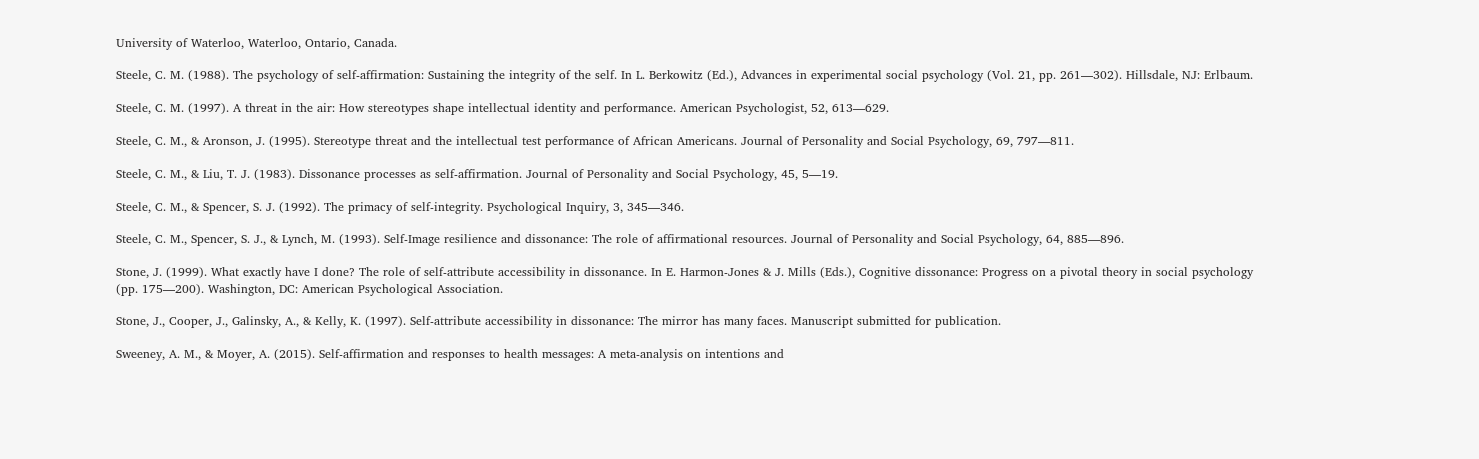University of Waterloo, Waterloo, Ontario, Canada.

Steele, C. M. (1988). The psychology of self-affirmation: Sustaining the integrity of the self. In L. Berkowitz (Ed.), Advances in experimental social psychology (Vol. 21, pp. 261—302). Hillsdale, NJ: Erlbaum.

Steele, C. M. (1997). A threat in the air: How stereotypes shape intellectual identity and performance. American Psychologist, 52, 613—629.

Steele, C. M., & Aronson, J. (1995). Stereotype threat and the intellectual test performance of African Americans. Journal of Personality and Social Psychology, 69, 797—811.

Steele, C. M., & Liu, T. J. (1983). Dissonance processes as self-affirmation. Journal of Personality and Social Psychology, 45, 5—19.

Steele, C. M., & Spencer, S. J. (1992). The primacy of self-integrity. Psychological Inquiry, 3, 345—346.

Steele, C. M., Spencer, S. J., & Lynch, M. (1993). Self-Image resilience and dissonance: The role of affirmational resources. Journal of Personality and Social Psychology, 64, 885—896.

Stone, J. (1999). What exactly have I done? The role of self-attribute accessibility in dissonance. In E. Harmon-Jones & J. Mills (Eds.), Cognitive dissonance: Progress on a pivotal theory in social psychology (pp. 175—200). Washington, DC: American Psychological Association.

Stone, J., Cooper, J., Galinsky, A., & Kelly, K. (1997). Self-attribute accessibility in dissonance: The mirror has many faces. Manuscript submitted for publication.

Sweeney, A. M., & Moyer, A. (2015). Self-affirmation and responses to health messages: A meta-analysis on intentions and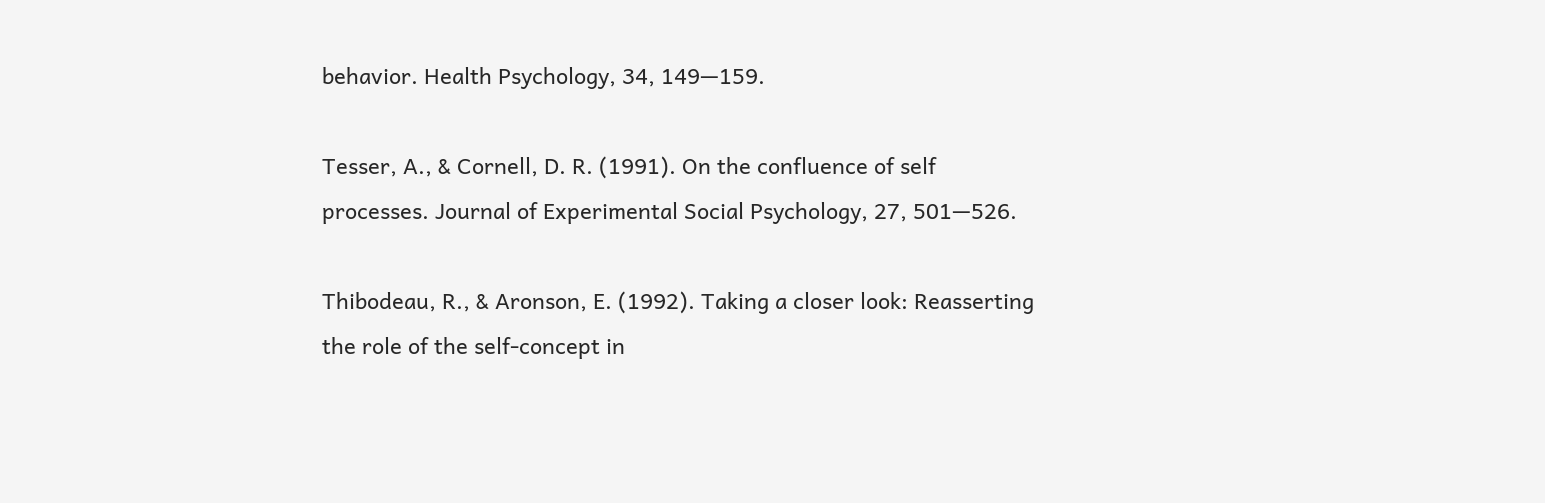behavior. Health Psychology, 34, 149—159.

Tesser, A., & Cornell, D. R. (1991). On the confluence of self processes. Journal of Experimental Social Psychology, 27, 501—526.

Thibodeau, R., & Aronson, E. (1992). Taking a closer look: Reasserting the role of the self-concept in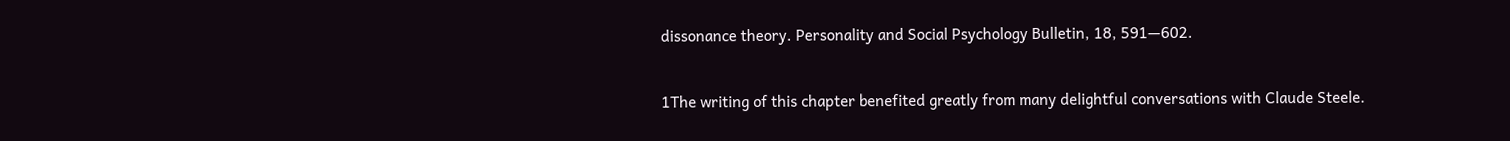dissonance theory. Personality and Social Psychology Bulletin, 18, 591—602.


1The writing of this chapter benefited greatly from many delightful conversations with Claude Steele.